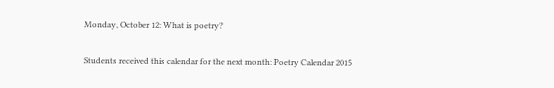Monday, October 12: What is poetry?

Students received this calendar for the next month: Poetry Calendar 2015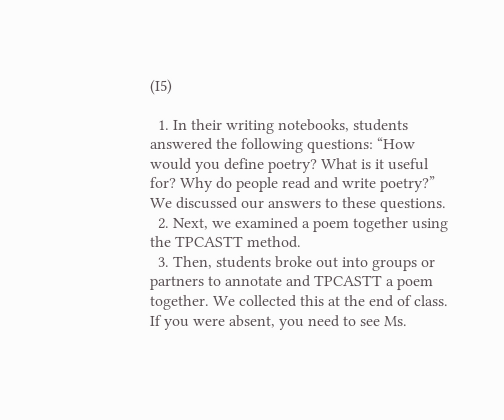(I5)

  1. In their writing notebooks, students answered the following questions: “How would you define poetry? What is it useful for? Why do people read and write poetry?” We discussed our answers to these questions.
  2. Next, we examined a poem together using the TPCASTT method.
  3. Then, students broke out into groups or partners to annotate and TPCASTT a poem together. We collected this at the end of class. If you were absent, you need to see Ms.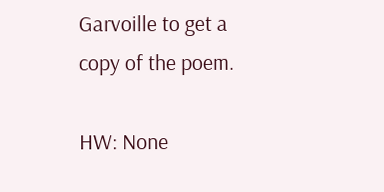Garvoille to get a copy of the poem.

HW: None